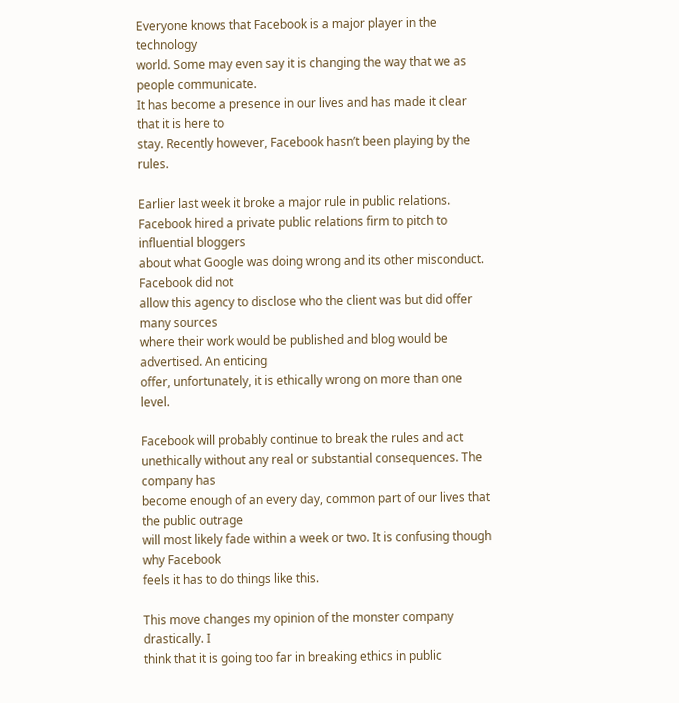Everyone knows that Facebook is a major player in the technology
world. Some may even say it is changing the way that we as people communicate.
It has become a presence in our lives and has made it clear that it is here to
stay. Recently however, Facebook hasn’t been playing by the rules.

Earlier last week it broke a major rule in public relations.
Facebook hired a private public relations firm to pitch to influential bloggers
about what Google was doing wrong and its other misconduct. Facebook did not
allow this agency to disclose who the client was but did offer many sources
where their work would be published and blog would be advertised. An enticing
offer, unfortunately, it is ethically wrong on more than one level.

Facebook will probably continue to break the rules and act
unethically without any real or substantial consequences. The company has
become enough of an every day, common part of our lives that the public outrage
will most likely fade within a week or two. It is confusing though why Facebook
feels it has to do things like this.

This move changes my opinion of the monster company drastically. I
think that it is going too far in breaking ethics in public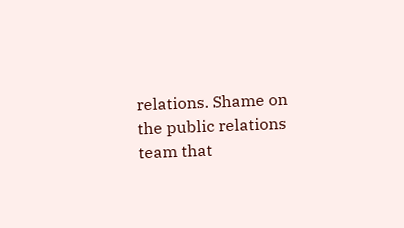relations. Shame on
the public relations team that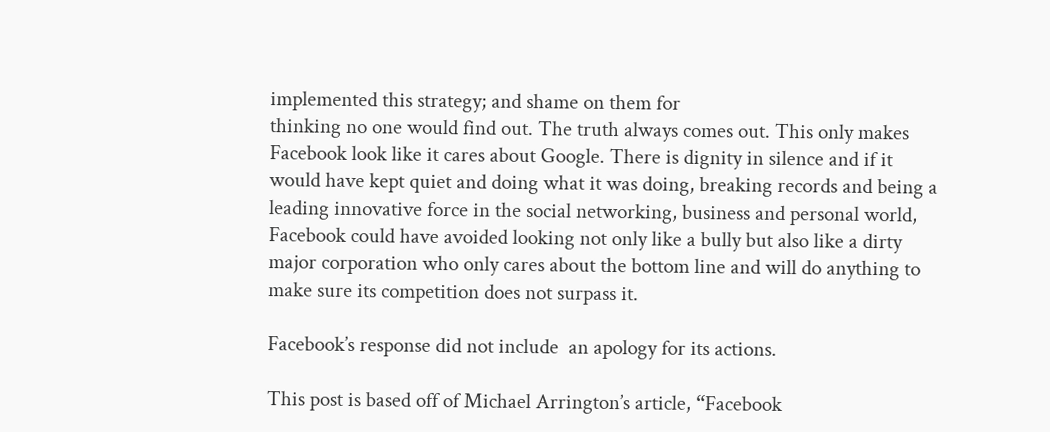implemented this strategy; and shame on them for
thinking no one would find out. The truth always comes out. This only makes
Facebook look like it cares about Google. There is dignity in silence and if it
would have kept quiet and doing what it was doing, breaking records and being a
leading innovative force in the social networking, business and personal world,
Facebook could have avoided looking not only like a bully but also like a dirty
major corporation who only cares about the bottom line and will do anything to
make sure its competition does not surpass it.

Facebook’s response did not include  an apology for its actions.

This post is based off of Michael Arrington’s article, “Facebook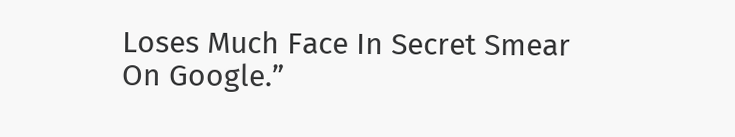Loses Much Face In Secret Smear On Google.”